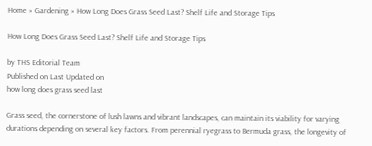Home » Gardening » How Long Does Grass Seed Last? Shelf Life and Storage Tips

How Long Does Grass Seed Last? Shelf Life and Storage Tips

by THS Editorial Team
Published on Last Updated on
how long does grass seed last

Grass seed, the cornerstone of lush lawns and vibrant landscapes, can maintain its viability for varying durations depending on several key factors. From perennial ryegrass to Bermuda grass, the longevity of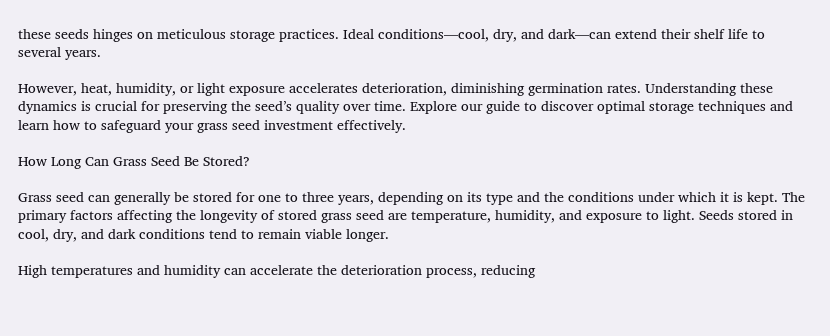these seeds hinges on meticulous storage practices. Ideal conditions—cool, dry, and dark—can extend their shelf life to several years.

However, heat, humidity, or light exposure accelerates deterioration, diminishing germination rates. Understanding these dynamics is crucial for preserving the seed’s quality over time. Explore our guide to discover optimal storage techniques and learn how to safeguard your grass seed investment effectively.

How Long Can Grass Seed Be Stored?

Grass seed can generally be stored for one to three years, depending on its type and the conditions under which it is kept. The primary factors affecting the longevity of stored grass seed are temperature, humidity, and exposure to light. Seeds stored in cool, dry, and dark conditions tend to remain viable longer.

High temperatures and humidity can accelerate the deterioration process, reducing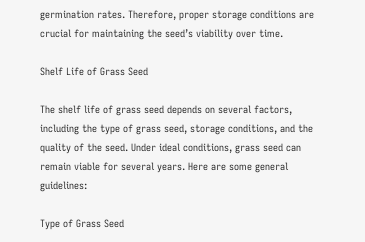germination rates. Therefore, proper storage conditions are crucial for maintaining the seed’s viability over time.

Shelf Life of Grass Seed

The shelf life of grass seed depends on several factors, including the type of grass seed, storage conditions, and the quality of the seed. Under ideal conditions, grass seed can remain viable for several years. Here are some general guidelines:

Type of Grass Seed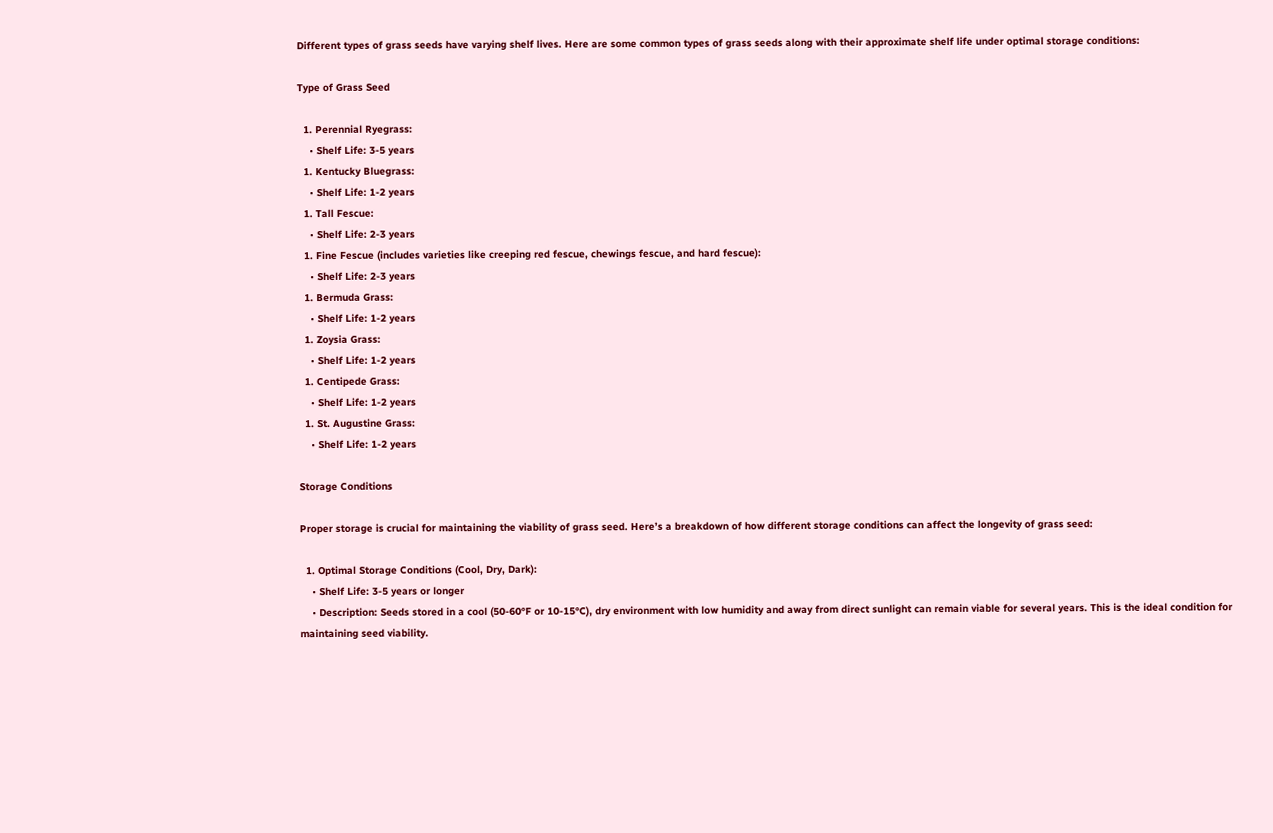Different types of grass seeds have varying shelf lives. Here are some common types of grass seeds along with their approximate shelf life under optimal storage conditions:

Type of Grass Seed

  1. Perennial Ryegrass:
    • Shelf Life: 3-5 years
  1. Kentucky Bluegrass:
    • Shelf Life: 1-2 years
  1. Tall Fescue:
    • Shelf Life: 2-3 years
  1. Fine Fescue (includes varieties like creeping red fescue, chewings fescue, and hard fescue):
    • Shelf Life: 2-3 years
  1. Bermuda Grass:
    • Shelf Life: 1-2 years
  1. Zoysia Grass:
    • Shelf Life: 1-2 years
  1. Centipede Grass:
    • Shelf Life: 1-2 years
  1. St. Augustine Grass:
    • Shelf Life: 1-2 years

Storage Conditions

Proper storage is crucial for maintaining the viability of grass seed. Here’s a breakdown of how different storage conditions can affect the longevity of grass seed:

  1. Optimal Storage Conditions (Cool, Dry, Dark):
    • Shelf Life: 3-5 years or longer
    • Description: Seeds stored in a cool (50-60°F or 10-15°C), dry environment with low humidity and away from direct sunlight can remain viable for several years. This is the ideal condition for maintaining seed viability.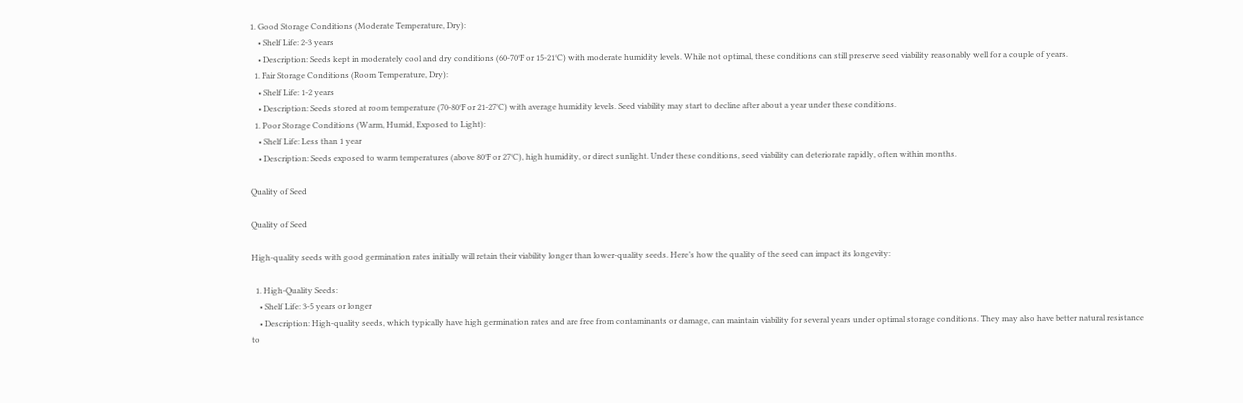1. Good Storage Conditions (Moderate Temperature, Dry):
    • Shelf Life: 2-3 years
    • Description: Seeds kept in moderately cool and dry conditions (60-70°F or 15-21°C) with moderate humidity levels. While not optimal, these conditions can still preserve seed viability reasonably well for a couple of years.
  1. Fair Storage Conditions (Room Temperature, Dry):
    • Shelf Life: 1-2 years
    • Description: Seeds stored at room temperature (70-80°F or 21-27°C) with average humidity levels. Seed viability may start to decline after about a year under these conditions.
  1. Poor Storage Conditions (Warm, Humid, Exposed to Light):
    • Shelf Life: Less than 1 year
    • Description: Seeds exposed to warm temperatures (above 80°F or 27°C), high humidity, or direct sunlight. Under these conditions, seed viability can deteriorate rapidly, often within months.

Quality of Seed

Quality of Seed

High-quality seeds with good germination rates initially will retain their viability longer than lower-quality seeds. Here’s how the quality of the seed can impact its longevity:

  1. High-Quality Seeds:
    • Shelf Life: 3-5 years or longer
    • Description: High-quality seeds, which typically have high germination rates and are free from contaminants or damage, can maintain viability for several years under optimal storage conditions. They may also have better natural resistance to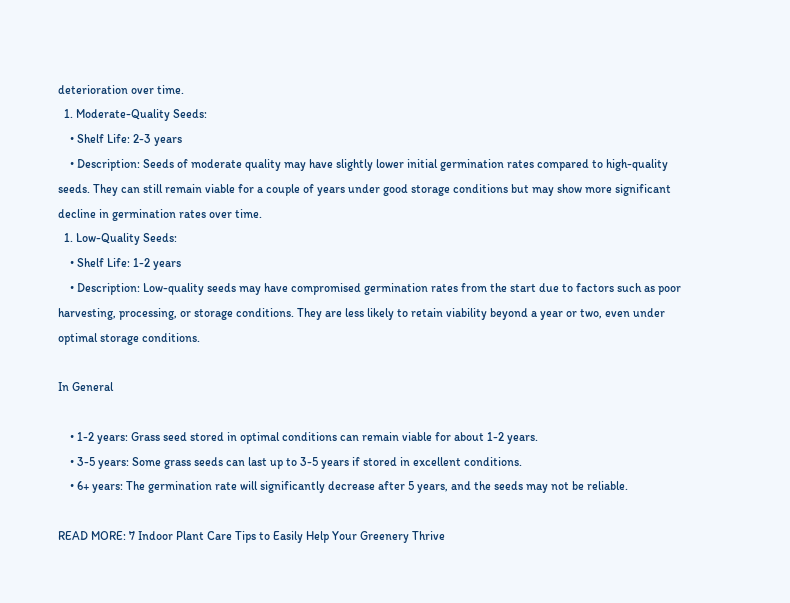deterioration over time.
  1. Moderate-Quality Seeds:
    • Shelf Life: 2-3 years
    • Description: Seeds of moderate quality may have slightly lower initial germination rates compared to high-quality seeds. They can still remain viable for a couple of years under good storage conditions but may show more significant decline in germination rates over time.
  1. Low-Quality Seeds:
    • Shelf Life: 1-2 years
    • Description: Low-quality seeds may have compromised germination rates from the start due to factors such as poor harvesting, processing, or storage conditions. They are less likely to retain viability beyond a year or two, even under optimal storage conditions.

In General

    • 1-2 years: Grass seed stored in optimal conditions can remain viable for about 1-2 years.
    • 3-5 years: Some grass seeds can last up to 3-5 years if stored in excellent conditions.
    • 6+ years: The germination rate will significantly decrease after 5 years, and the seeds may not be reliable.

READ MORE: 7 Indoor Plant Care Tips to Easily Help Your Greenery Thrive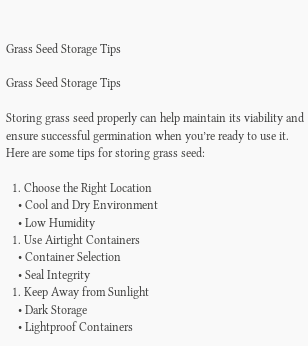Grass Seed Storage Tips

Grass Seed Storage Tips

Storing grass seed properly can help maintain its viability and ensure successful germination when you’re ready to use it. Here are some tips for storing grass seed:

  1. Choose the Right Location
    • Cool and Dry Environment
    • Low Humidity
  1. Use Airtight Containers
    • Container Selection
    • Seal Integrity
  1. Keep Away from Sunlight
    • Dark Storage
    • Lightproof Containers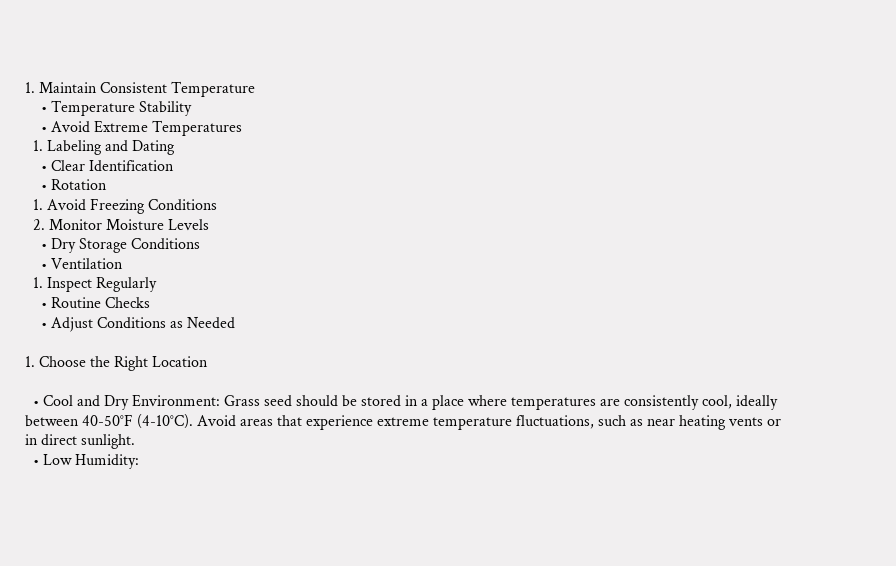1. Maintain Consistent Temperature
    • Temperature Stability
    • Avoid Extreme Temperatures
  1. Labeling and Dating
    • Clear Identification
    • Rotation
  1. Avoid Freezing Conditions
  2. Monitor Moisture Levels
    • Dry Storage Conditions
    • Ventilation
  1. Inspect Regularly
    • Routine Checks
    • Adjust Conditions as Needed

1. Choose the Right Location

  • Cool and Dry Environment: Grass seed should be stored in a place where temperatures are consistently cool, ideally between 40-50°F (4-10°C). Avoid areas that experience extreme temperature fluctuations, such as near heating vents or in direct sunlight.
  • Low Humidity: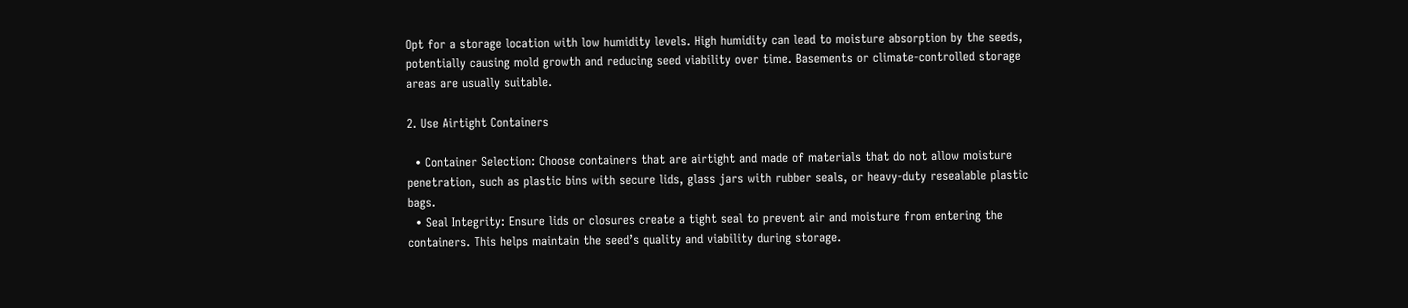Opt for a storage location with low humidity levels. High humidity can lead to moisture absorption by the seeds, potentially causing mold growth and reducing seed viability over time. Basements or climate-controlled storage areas are usually suitable.

2. Use Airtight Containers

  • Container Selection: Choose containers that are airtight and made of materials that do not allow moisture penetration, such as plastic bins with secure lids, glass jars with rubber seals, or heavy-duty resealable plastic bags.
  • Seal Integrity: Ensure lids or closures create a tight seal to prevent air and moisture from entering the containers. This helps maintain the seed’s quality and viability during storage.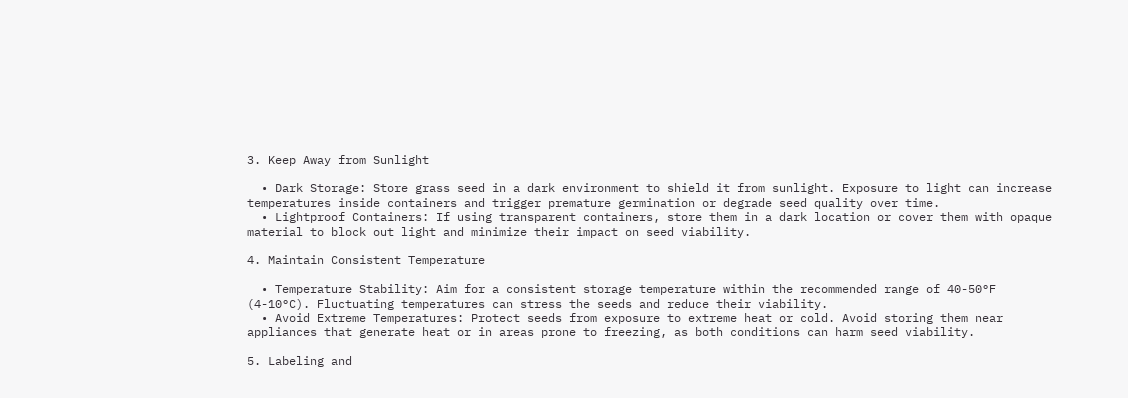3. Keep Away from Sunlight

  • Dark Storage: Store grass seed in a dark environment to shield it from sunlight. Exposure to light can increase temperatures inside containers and trigger premature germination or degrade seed quality over time.
  • Lightproof Containers: If using transparent containers, store them in a dark location or cover them with opaque material to block out light and minimize their impact on seed viability.

4. Maintain Consistent Temperature

  • Temperature Stability: Aim for a consistent storage temperature within the recommended range of 40-50°F (4-10°C). Fluctuating temperatures can stress the seeds and reduce their viability.
  • Avoid Extreme Temperatures: Protect seeds from exposure to extreme heat or cold. Avoid storing them near appliances that generate heat or in areas prone to freezing, as both conditions can harm seed viability.

5. Labeling and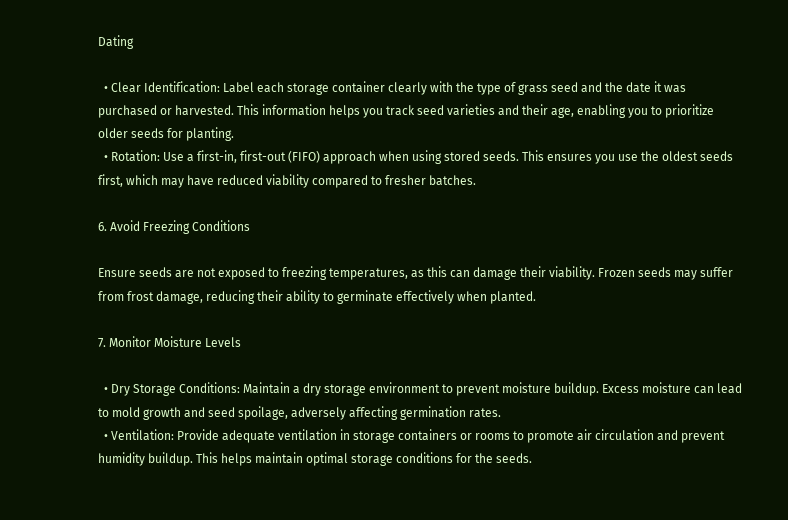Dating

  • Clear Identification: Label each storage container clearly with the type of grass seed and the date it was purchased or harvested. This information helps you track seed varieties and their age, enabling you to prioritize older seeds for planting.
  • Rotation: Use a first-in, first-out (FIFO) approach when using stored seeds. This ensures you use the oldest seeds first, which may have reduced viability compared to fresher batches.

6. Avoid Freezing Conditions

Ensure seeds are not exposed to freezing temperatures, as this can damage their viability. Frozen seeds may suffer from frost damage, reducing their ability to germinate effectively when planted.

7. Monitor Moisture Levels

  • Dry Storage Conditions: Maintain a dry storage environment to prevent moisture buildup. Excess moisture can lead to mold growth and seed spoilage, adversely affecting germination rates.
  • Ventilation: Provide adequate ventilation in storage containers or rooms to promote air circulation and prevent humidity buildup. This helps maintain optimal storage conditions for the seeds.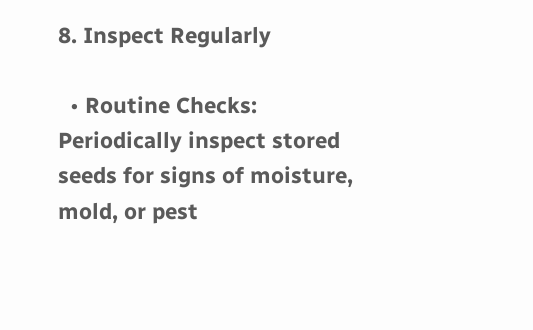8. Inspect Regularly

  • Routine Checks: Periodically inspect stored seeds for signs of moisture, mold, or pest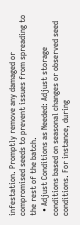infestation. Promptly remove any damaged or compromised seeds to prevent issues from spreading to the rest of the batch.
  • Adjust Conditions as Needed: Adjust storage conditions based on seasonal changes or observed seed conditions. For instance, during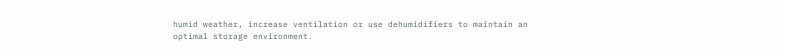humid weather, increase ventilation or use dehumidifiers to maintain an optimal storage environment.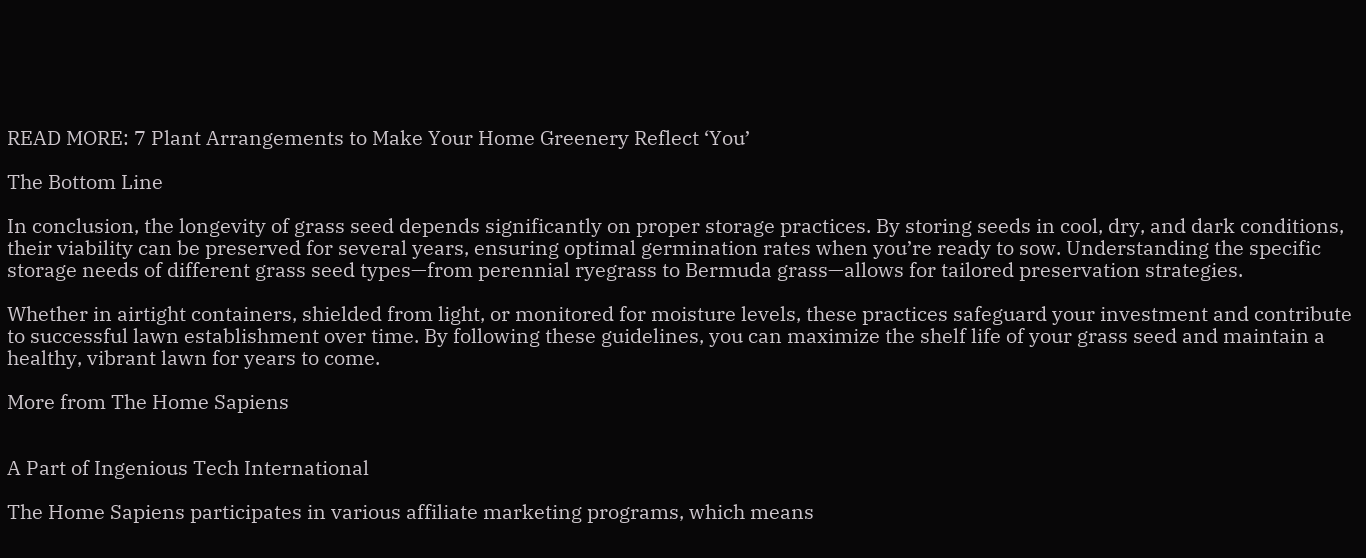READ MORE: 7 Plant Arrangements to Make Your Home Greenery Reflect ‘You’

The Bottom Line

In conclusion, the longevity of grass seed depends significantly on proper storage practices. By storing seeds in cool, dry, and dark conditions, their viability can be preserved for several years, ensuring optimal germination rates when you’re ready to sow. Understanding the specific storage needs of different grass seed types—from perennial ryegrass to Bermuda grass—allows for tailored preservation strategies.

Whether in airtight containers, shielded from light, or monitored for moisture levels, these practices safeguard your investment and contribute to successful lawn establishment over time. By following these guidelines, you can maximize the shelf life of your grass seed and maintain a healthy, vibrant lawn for years to come.

More from The Home Sapiens


A Part of Ingenious Tech International

The Home Sapiens participates in various affiliate marketing programs, which means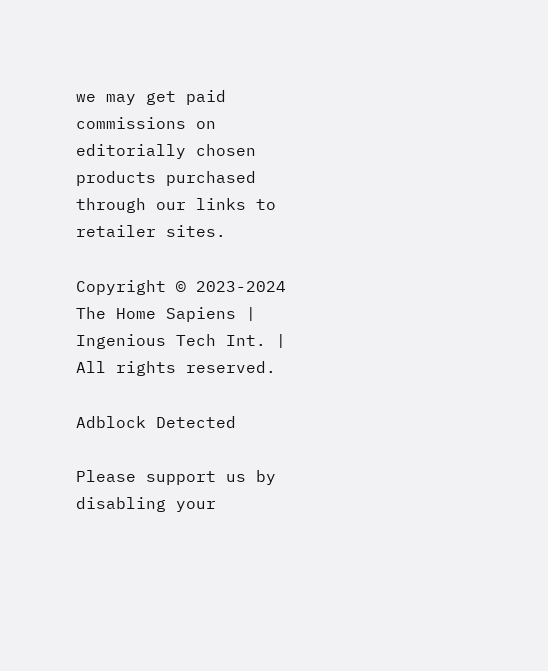we may get paid commissions on editorially chosen products purchased through our links to retailer sites.

Copyright © 2023-2024 The Home Sapiens | Ingenious Tech Int. | All rights reserved.

Adblock Detected

Please support us by disabling your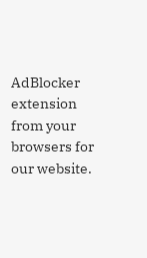AdBlocker extension from your browsers for our website.